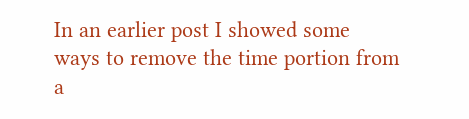In an earlier post I showed some ways to remove the time portion from a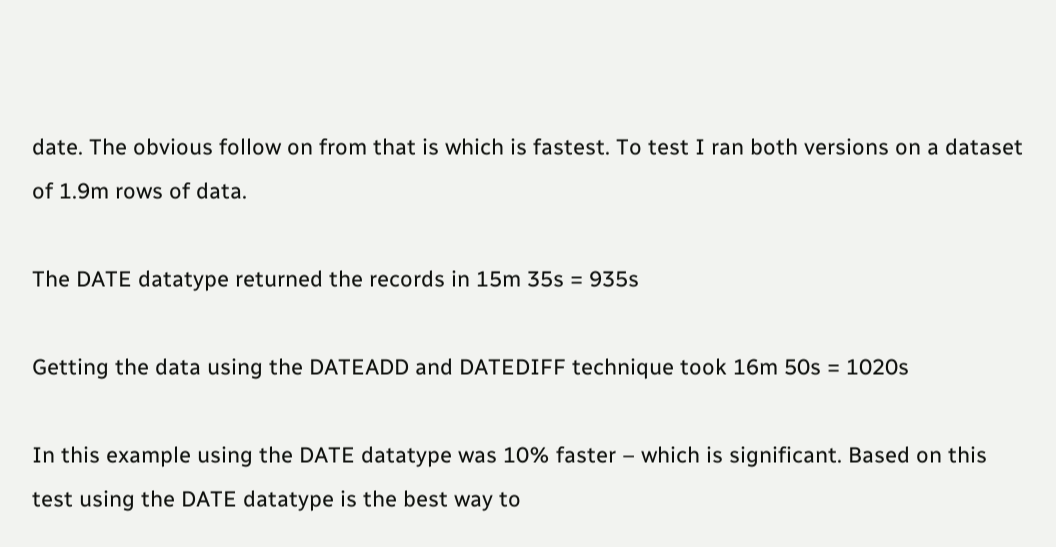date. The obvious follow on from that is which is fastest. To test I ran both versions on a dataset of 1.9m rows of data.

The DATE datatype returned the records in 15m 35s = 935s

Getting the data using the DATEADD and DATEDIFF technique took 16m 50s = 1020s

In this example using the DATE datatype was 10% faster – which is significant. Based on this test using the DATE datatype is the best way to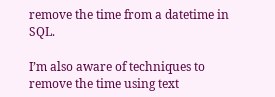remove the time from a datetime in SQL.

I’m also aware of techniques to remove the time using text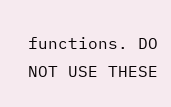functions. DO NOT USE THESE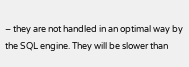– they are not handled in an optimal way by the SQL engine. They will be slower than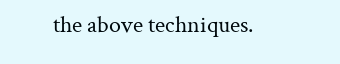the above techniques.